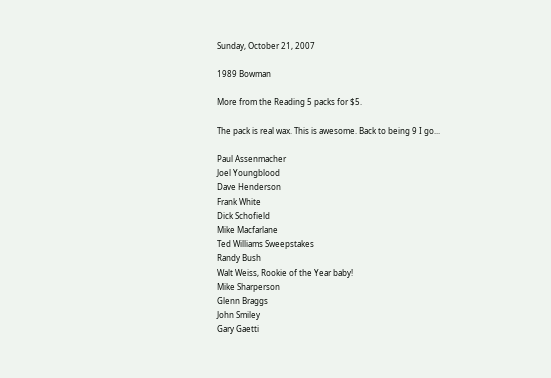Sunday, October 21, 2007

1989 Bowman

More from the Reading 5 packs for $5.

The pack is real wax. This is awesome. Back to being 9 I go...

Paul Assenmacher
Joel Youngblood
Dave Henderson
Frank White
Dick Schofield
Mike Macfarlane
Ted Williams Sweepstakes
Randy Bush
Walt Weiss, Rookie of the Year baby!
Mike Sharperson
Glenn Braggs
John Smiley
Gary Gaetti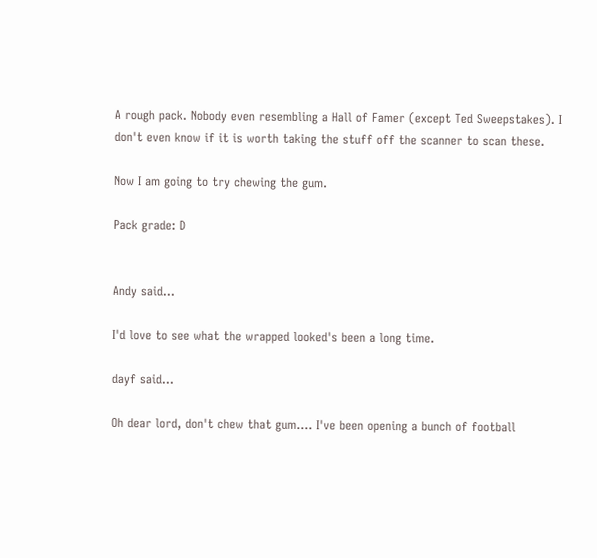A rough pack. Nobody even resembling a Hall of Famer (except Ted Sweepstakes). I don't even know if it is worth taking the stuff off the scanner to scan these.

Now I am going to try chewing the gum.

Pack grade: D


Andy said...

I'd love to see what the wrapped looked's been a long time.

dayf said...

Oh dear lord, don't chew that gum.... I've been opening a bunch of football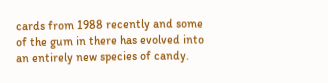cards from 1988 recently and some of the gum in there has evolved into an entirely new species of candy.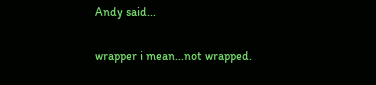Andy said...

wrapper i mean...not wrapped.